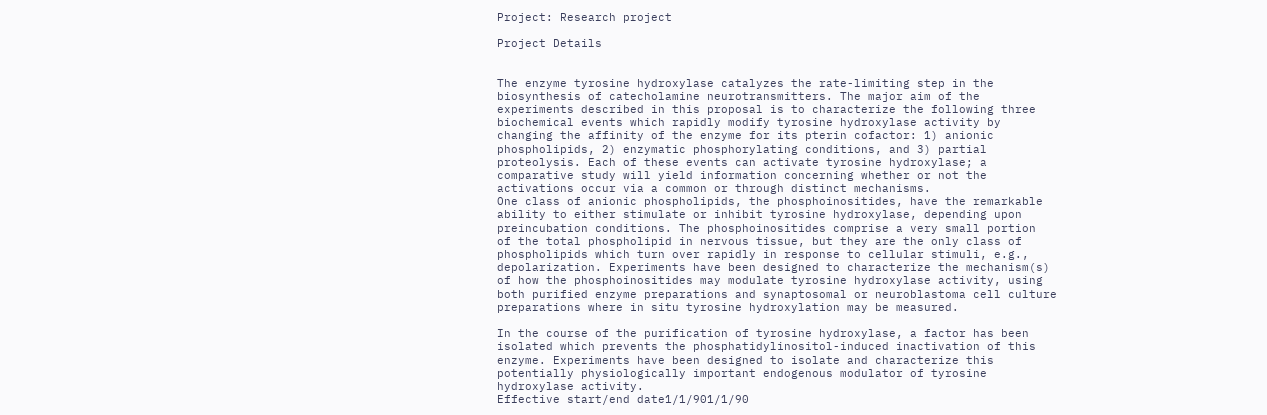Project: Research project

Project Details


The enzyme tyrosine hydroxylase catalyzes the rate-limiting step in the
biosynthesis of catecholamine neurotransmitters. The major aim of the
experiments described in this proposal is to characterize the following three
biochemical events which rapidly modify tyrosine hydroxylase activity by
changing the affinity of the enzyme for its pterin cofactor: 1) anionic
phospholipids, 2) enzymatic phosphorylating conditions, and 3) partial
proteolysis. Each of these events can activate tyrosine hydroxylase; a
comparative study will yield information concerning whether or not the
activations occur via a common or through distinct mechanisms.
One class of anionic phospholipids, the phosphoinositides, have the remarkable
ability to either stimulate or inhibit tyrosine hydroxylase, depending upon
preincubation conditions. The phosphoinositides comprise a very small portion
of the total phospholipid in nervous tissue, but they are the only class of
phospholipids which turn over rapidly in response to cellular stimuli, e.g.,
depolarization. Experiments have been designed to characterize the mechanism(s)
of how the phosphoinositides may modulate tyrosine hydroxylase activity, using
both purified enzyme preparations and synaptosomal or neuroblastoma cell culture
preparations where in situ tyrosine hydroxylation may be measured.

In the course of the purification of tyrosine hydroxylase, a factor has been
isolated which prevents the phosphatidylinositol-induced inactivation of this
enzyme. Experiments have been designed to isolate and characterize this
potentially physiologically important endogenous modulator of tyrosine
hydroxylase activity.
Effective start/end date1/1/901/1/90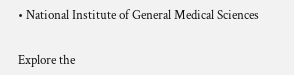• National Institute of General Medical Sciences


Explore the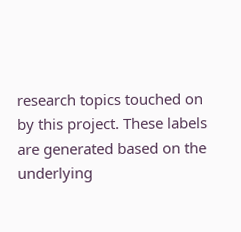research topics touched on by this project. These labels are generated based on the underlying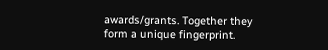awards/grants. Together they form a unique fingerprint.